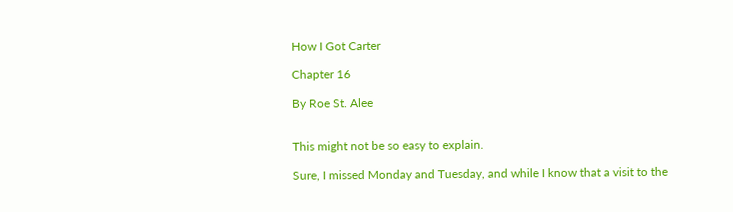How I Got Carter

Chapter 16

By Roe St. Alee


This might not be so easy to explain.

Sure, I missed Monday and Tuesday, and while I know that a visit to the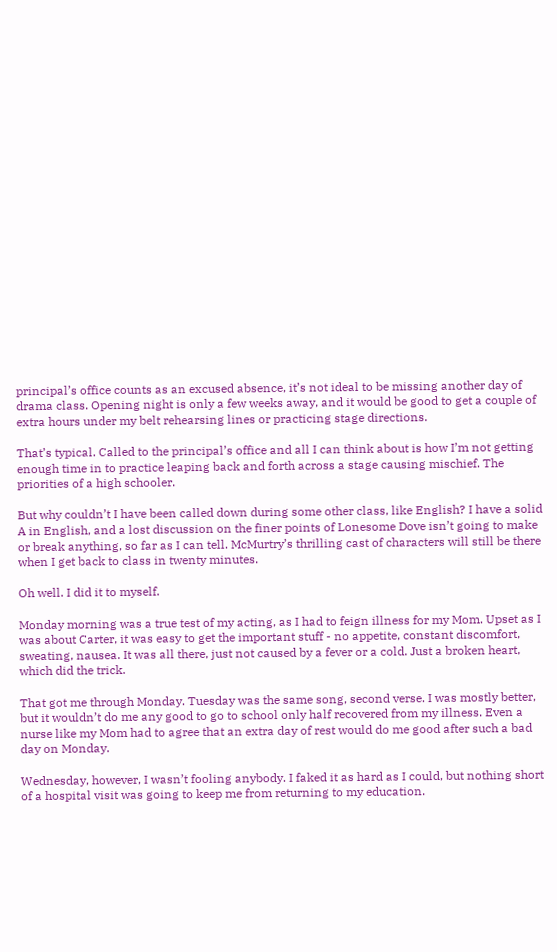principal’s office counts as an excused absence, it’s not ideal to be missing another day of drama class. Opening night is only a few weeks away, and it would be good to get a couple of extra hours under my belt rehearsing lines or practicing stage directions.

That’s typical. Called to the principal’s office and all I can think about is how I’m not getting enough time in to practice leaping back and forth across a stage causing mischief. The priorities of a high schooler.

But why couldn’t I have been called down during some other class, like English? I have a solid A in English, and a lost discussion on the finer points of Lonesome Dove isn’t going to make or break anything, so far as I can tell. McMurtry’s thrilling cast of characters will still be there when I get back to class in twenty minutes.

Oh well. I did it to myself.

Monday morning was a true test of my acting, as I had to feign illness for my Mom. Upset as I was about Carter, it was easy to get the important stuff - no appetite, constant discomfort, sweating, nausea. It was all there, just not caused by a fever or a cold. Just a broken heart, which did the trick.

That got me through Monday. Tuesday was the same song, second verse. I was mostly better, but it wouldn’t do me any good to go to school only half recovered from my illness. Even a nurse like my Mom had to agree that an extra day of rest would do me good after such a bad day on Monday.

Wednesday, however, I wasn’t fooling anybody. I faked it as hard as I could, but nothing short of a hospital visit was going to keep me from returning to my education.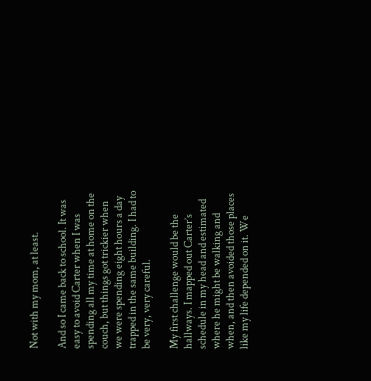Not with my mom, at least.

And so I came back to school. It was easy to avoid Carter when I was spending all my time at home on the couch, but things got trickier when we were spending eight hours a day trapped in the same building. I had to be very, very careful.

My first challenge would be the hallways. I mapped out Carter’s schedule in my head and estimated where he might be walking and when, and then avoided those places like my life depended on it. We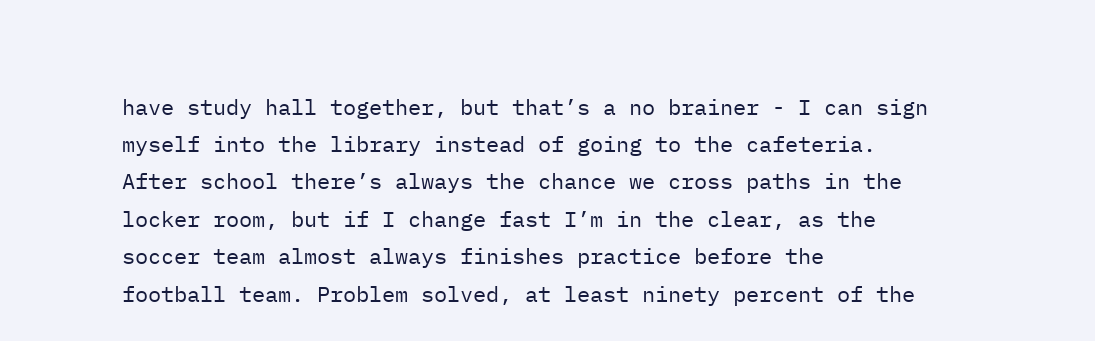have study hall together, but that’s a no brainer - I can sign myself into the library instead of going to the cafeteria. After school there’s always the chance we cross paths in the locker room, but if I change fast I’m in the clear, as the soccer team almost always finishes practice before the football team. Problem solved, at least ninety percent of the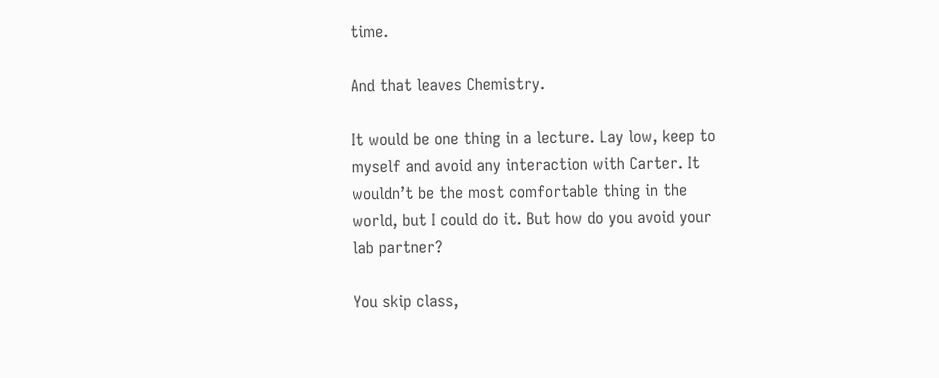time.

And that leaves Chemistry.

It would be one thing in a lecture. Lay low, keep to myself and avoid any interaction with Carter. It wouldn’t be the most comfortable thing in the world, but I could do it. But how do you avoid your lab partner?

You skip class,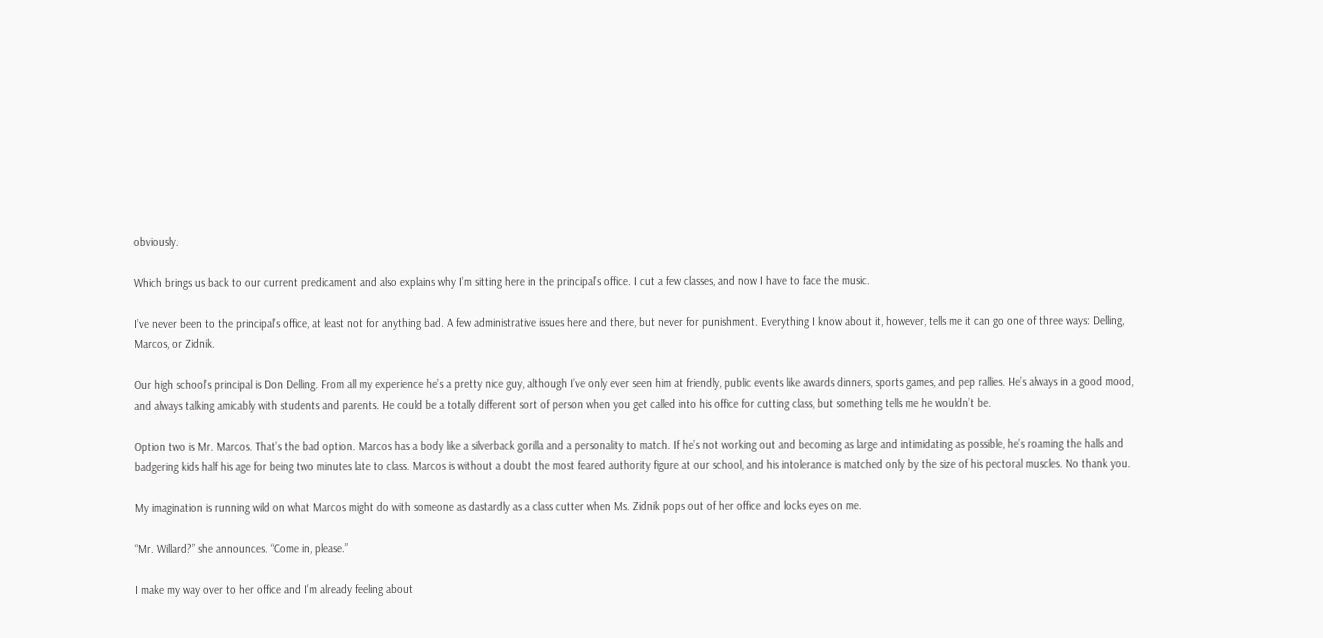obviously.

Which brings us back to our current predicament and also explains why I’m sitting here in the principal’s office. I cut a few classes, and now I have to face the music.

I’ve never been to the principal’s office, at least not for anything bad. A few administrative issues here and there, but never for punishment. Everything I know about it, however, tells me it can go one of three ways: Delling, Marcos, or Zidnik.

Our high school’s principal is Don Delling. From all my experience he’s a pretty nice guy, although I’ve only ever seen him at friendly, public events like awards dinners, sports games, and pep rallies. He’s always in a good mood, and always talking amicably with students and parents. He could be a totally different sort of person when you get called into his office for cutting class, but something tells me he wouldn’t be.

Option two is Mr. Marcos. That’s the bad option. Marcos has a body like a silverback gorilla and a personality to match. If he’s not working out and becoming as large and intimidating as possible, he’s roaming the halls and badgering kids half his age for being two minutes late to class. Marcos is without a doubt the most feared authority figure at our school, and his intolerance is matched only by the size of his pectoral muscles. No thank you.

My imagination is running wild on what Marcos might do with someone as dastardly as a class cutter when Ms. Zidnik pops out of her office and locks eyes on me.

“Mr. Willard?” she announces. “Come in, please.”

I make my way over to her office and I’m already feeling about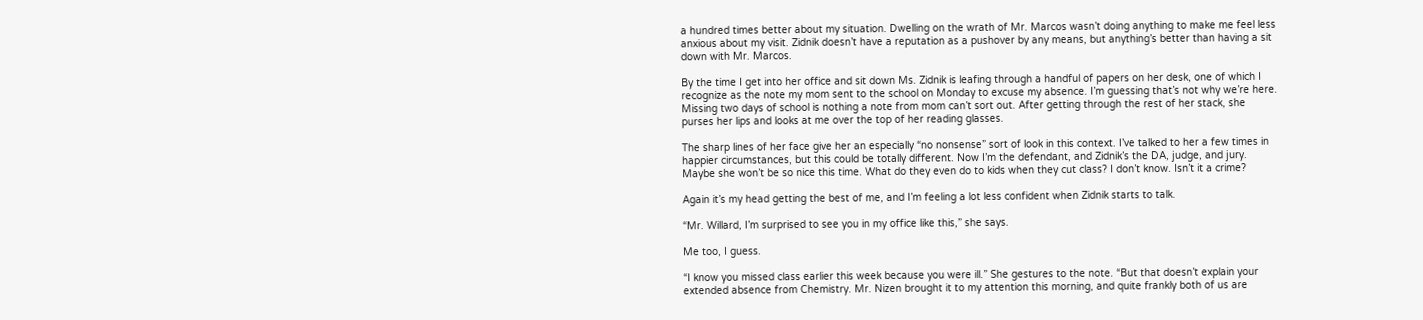a hundred times better about my situation. Dwelling on the wrath of Mr. Marcos wasn’t doing anything to make me feel less anxious about my visit. Zidnik doesn’t have a reputation as a pushover by any means, but anything’s better than having a sit down with Mr. Marcos.

By the time I get into her office and sit down Ms. Zidnik is leafing through a handful of papers on her desk, one of which I recognize as the note my mom sent to the school on Monday to excuse my absence. I’m guessing that’s not why we’re here. Missing two days of school is nothing a note from mom can’t sort out. After getting through the rest of her stack, she purses her lips and looks at me over the top of her reading glasses.

The sharp lines of her face give her an especially “no nonsense” sort of look in this context. I’ve talked to her a few times in happier circumstances, but this could be totally different. Now I’m the defendant, and Zidnik’s the DA, judge, and jury. Maybe she won’t be so nice this time. What do they even do to kids when they cut class? I don’t know. Isn’t it a crime?

Again it’s my head getting the best of me, and I’m feeling a lot less confident when Zidnik starts to talk.

“Mr. Willard, I’m surprised to see you in my office like this,” she says.

Me too, I guess.

“I know you missed class earlier this week because you were ill.” She gestures to the note. “But that doesn’t explain your extended absence from Chemistry. Mr. Nizen brought it to my attention this morning, and quite frankly both of us are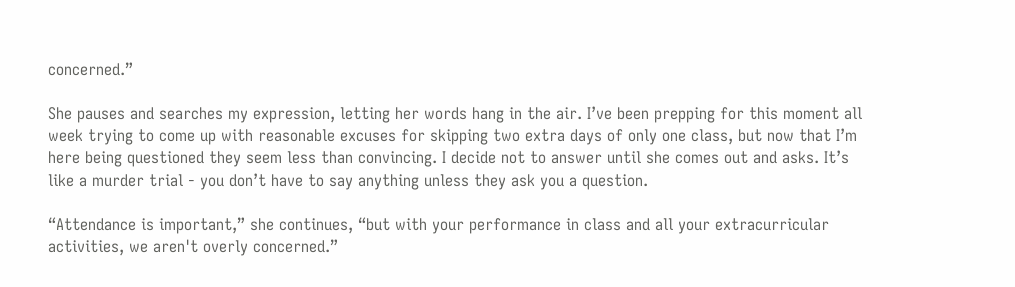concerned.”

She pauses and searches my expression, letting her words hang in the air. I’ve been prepping for this moment all week trying to come up with reasonable excuses for skipping two extra days of only one class, but now that I’m here being questioned they seem less than convincing. I decide not to answer until she comes out and asks. It’s like a murder trial - you don’t have to say anything unless they ask you a question.

“Attendance is important,” she continues, “but with your performance in class and all your extracurricular activities, we aren't overly concerned.”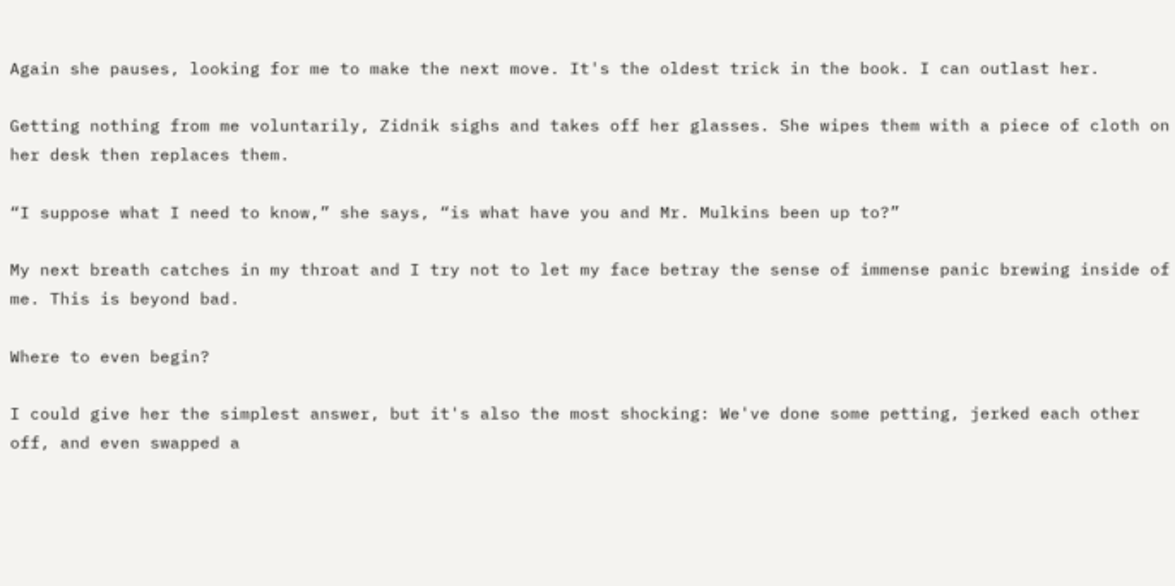Again she pauses, looking for me to make the next move. It's the oldest trick in the book. I can outlast her.

Getting nothing from me voluntarily, Zidnik sighs and takes off her glasses. She wipes them with a piece of cloth on her desk then replaces them.

“I suppose what I need to know,” she says, “is what have you and Mr. Mulkins been up to?”

My next breath catches in my throat and I try not to let my face betray the sense of immense panic brewing inside of me. This is beyond bad.

Where to even begin?

I could give her the simplest answer, but it's also the most shocking: We've done some petting, jerked each other off, and even swapped a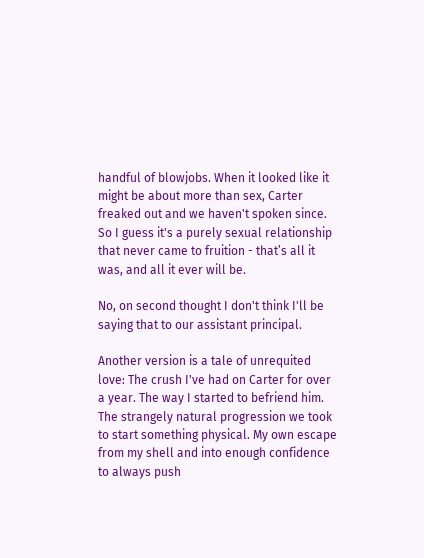handful of blowjobs. When it looked like it might be about more than sex, Carter freaked out and we haven't spoken since. So I guess it's a purely sexual relationship that never came to fruition - that’s all it was, and all it ever will be.

No, on second thought I don't think I'll be saying that to our assistant principal.

Another version is a tale of unrequited love: The crush I've had on Carter for over a year. The way I started to befriend him. The strangely natural progression we took to start something physical. My own escape from my shell and into enough confidence to always push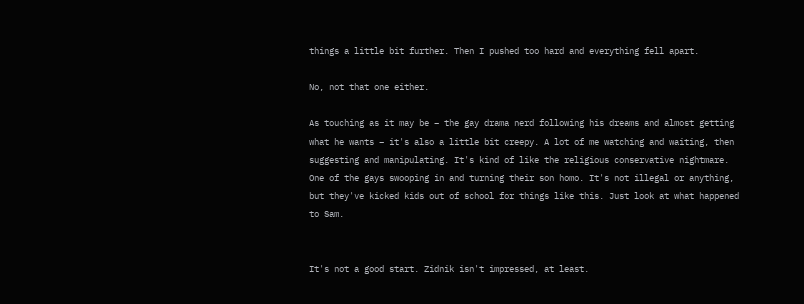things a little bit further. Then I pushed too hard and everything fell apart.

No, not that one either.

As touching as it may be – the gay drama nerd following his dreams and almost getting what he wants – it's also a little bit creepy. A lot of me watching and waiting, then suggesting and manipulating. It's kind of like the religious conservative nightmare. One of the gays swooping in and turning their son homo. It's not illegal or anything, but they've kicked kids out of school for things like this. Just look at what happened to Sam.


It's not a good start. Zidnik isn't impressed, at least.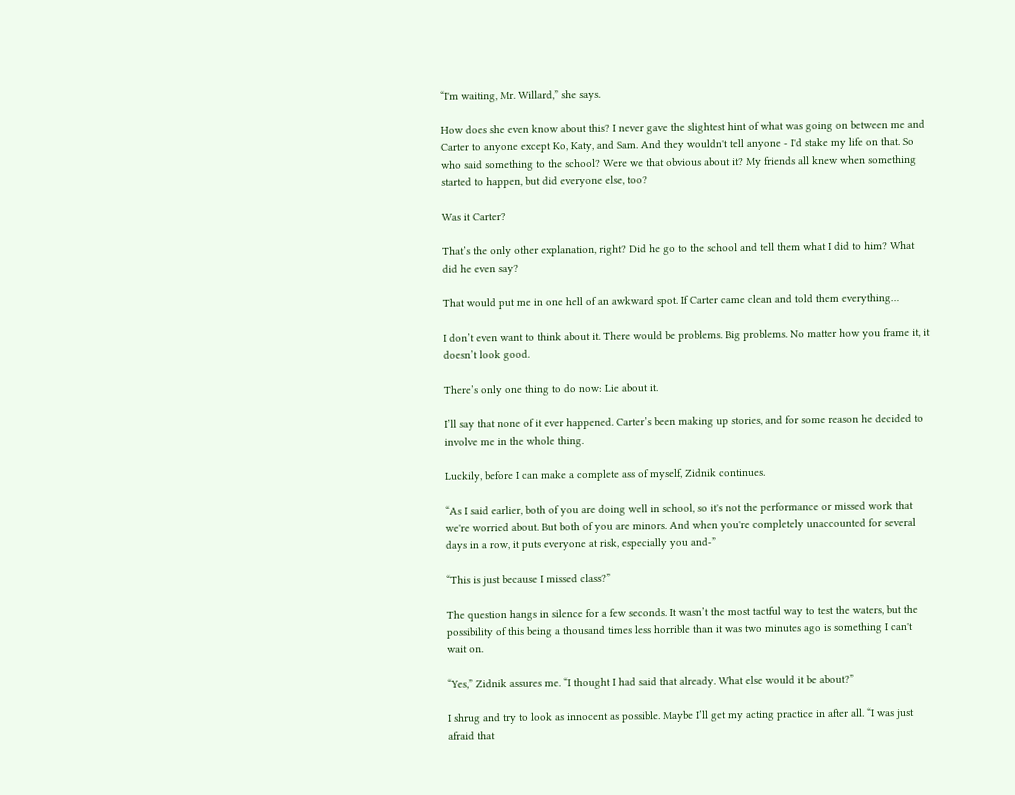“I'm waiting, Mr. Willard,” she says.

How does she even know about this? I never gave the slightest hint of what was going on between me and Carter to anyone except Ko, Katy, and Sam. And they wouldn't tell anyone - I'd stake my life on that. So who said something to the school? Were we that obvious about it? My friends all knew when something started to happen, but did everyone else, too?

Was it Carter?

That’s the only other explanation, right? Did he go to the school and tell them what I did to him? What did he even say?

That would put me in one hell of an awkward spot. If Carter came clean and told them everything…

I don’t even want to think about it. There would be problems. Big problems. No matter how you frame it, it doesn’t look good.

There’s only one thing to do now: Lie about it.

I’ll say that none of it ever happened. Carter’s been making up stories, and for some reason he decided to involve me in the whole thing.

Luckily, before I can make a complete ass of myself, Zidnik continues.

“As I said earlier, both of you are doing well in school, so it's not the performance or missed work that we're worried about. But both of you are minors. And when you're completely unaccounted for several days in a row, it puts everyone at risk, especially you and-”

“This is just because I missed class?”

The question hangs in silence for a few seconds. It wasn’t the most tactful way to test the waters, but the possibility of this being a thousand times less horrible than it was two minutes ago is something I can't wait on.

“Yes,” Zidnik assures me. “I thought I had said that already. What else would it be about?”

I shrug and try to look as innocent as possible. Maybe I’ll get my acting practice in after all. “I was just afraid that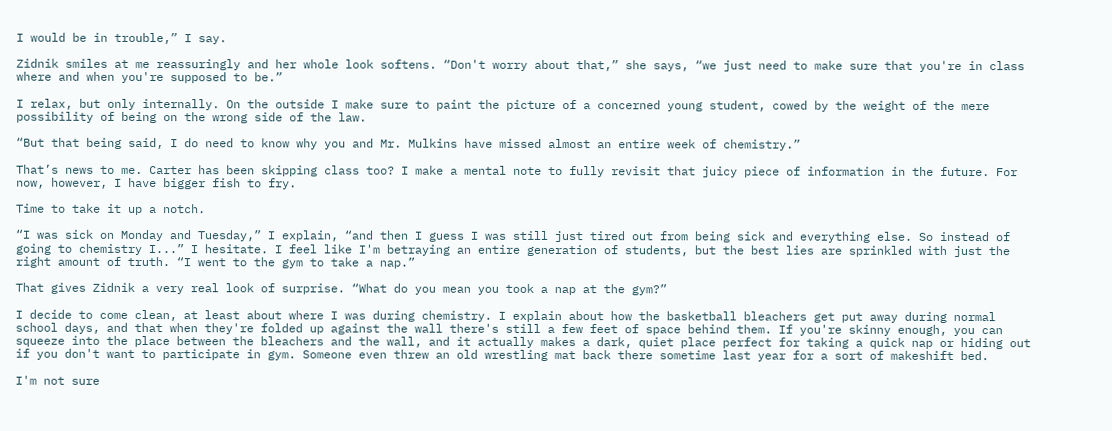I would be in trouble,” I say.

Zidnik smiles at me reassuringly and her whole look softens. “Don't worry about that,” she says, “we just need to make sure that you're in class where and when you're supposed to be.”

I relax, but only internally. On the outside I make sure to paint the picture of a concerned young student, cowed by the weight of the mere possibility of being on the wrong side of the law.

“But that being said, I do need to know why you and Mr. Mulkins have missed almost an entire week of chemistry.”

That’s news to me. Carter has been skipping class too? I make a mental note to fully revisit that juicy piece of information in the future. For now, however, I have bigger fish to fry.

Time to take it up a notch.

“I was sick on Monday and Tuesday,” I explain, “and then I guess I was still just tired out from being sick and everything else. So instead of going to chemistry I...” I hesitate. I feel like I'm betraying an entire generation of students, but the best lies are sprinkled with just the right amount of truth. “I went to the gym to take a nap.”

That gives Zidnik a very real look of surprise. “What do you mean you took a nap at the gym?”

I decide to come clean, at least about where I was during chemistry. I explain about how the basketball bleachers get put away during normal school days, and that when they're folded up against the wall there's still a few feet of space behind them. If you're skinny enough, you can squeeze into the place between the bleachers and the wall, and it actually makes a dark, quiet place perfect for taking a quick nap or hiding out if you don't want to participate in gym. Someone even threw an old wrestling mat back there sometime last year for a sort of makeshift bed.

I'm not sure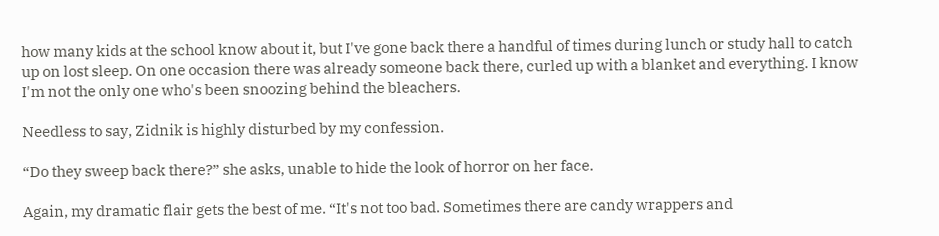how many kids at the school know about it, but I've gone back there a handful of times during lunch or study hall to catch up on lost sleep. On one occasion there was already someone back there, curled up with a blanket and everything. I know I'm not the only one who's been snoozing behind the bleachers.

Needless to say, Zidnik is highly disturbed by my confession.

“Do they sweep back there?” she asks, unable to hide the look of horror on her face.

Again, my dramatic flair gets the best of me. “It's not too bad. Sometimes there are candy wrappers and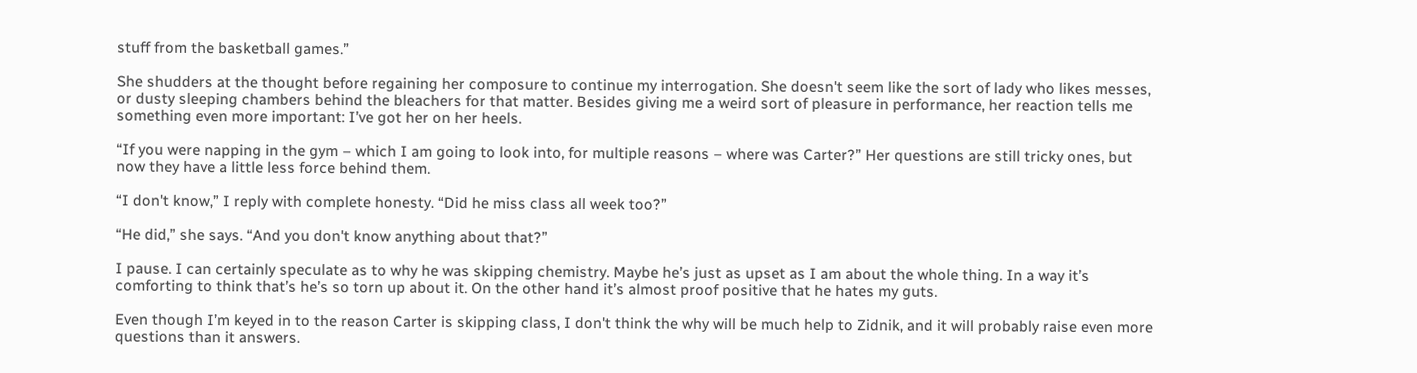stuff from the basketball games.”

She shudders at the thought before regaining her composure to continue my interrogation. She doesn't seem like the sort of lady who likes messes, or dusty sleeping chambers behind the bleachers for that matter. Besides giving me a weird sort of pleasure in performance, her reaction tells me something even more important: I’ve got her on her heels.

“If you were napping in the gym – which I am going to look into, for multiple reasons – where was Carter?” Her questions are still tricky ones, but now they have a little less force behind them.

“I don't know,” I reply with complete honesty. “Did he miss class all week too?”

“He did,” she says. “And you don't know anything about that?”

I pause. I can certainly speculate as to why he was skipping chemistry. Maybe he’s just as upset as I am about the whole thing. In a way it’s comforting to think that’s he’s so torn up about it. On the other hand it’s almost proof positive that he hates my guts.

Even though I’m keyed in to the reason Carter is skipping class, I don't think the why will be much help to Zidnik, and it will probably raise even more questions than it answers.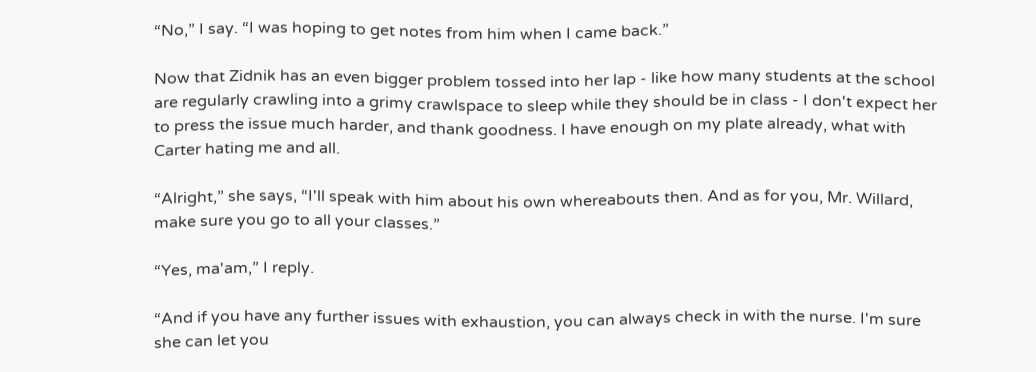“No,” I say. “I was hoping to get notes from him when I came back.”

Now that Zidnik has an even bigger problem tossed into her lap - like how many students at the school are regularly crawling into a grimy crawlspace to sleep while they should be in class - I don't expect her to press the issue much harder, and thank goodness. I have enough on my plate already, what with Carter hating me and all.

“Alright,” she says, “I'll speak with him about his own whereabouts then. And as for you, Mr. Willard, make sure you go to all your classes.”

“Yes, ma'am,” I reply.

“And if you have any further issues with exhaustion, you can always check in with the nurse. I'm sure she can let you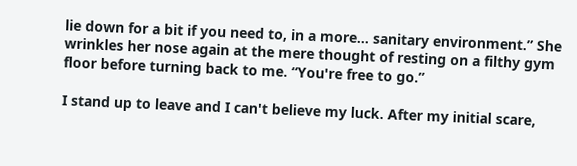lie down for a bit if you need to, in a more... sanitary environment.” She wrinkles her nose again at the mere thought of resting on a filthy gym floor before turning back to me. “You're free to go.”

I stand up to leave and I can't believe my luck. After my initial scare,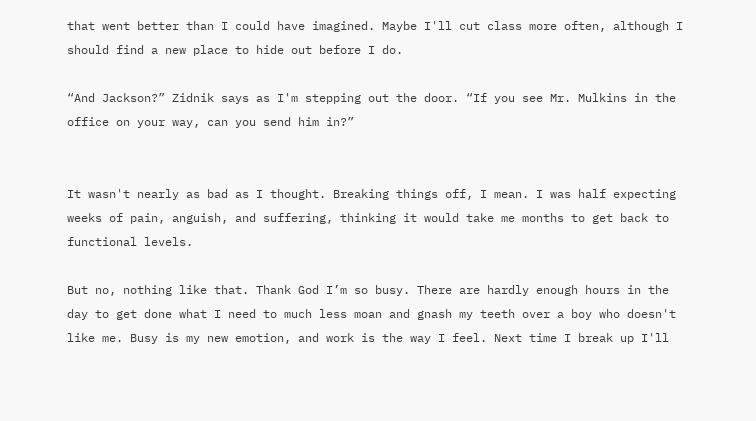that went better than I could have imagined. Maybe I'll cut class more often, although I should find a new place to hide out before I do.

“And Jackson?” Zidnik says as I'm stepping out the door. “If you see Mr. Mulkins in the office on your way, can you send him in?”


It wasn't nearly as bad as I thought. Breaking things off, I mean. I was half expecting weeks of pain, anguish, and suffering, thinking it would take me months to get back to functional levels.

But no, nothing like that. Thank God I’m so busy. There are hardly enough hours in the day to get done what I need to much less moan and gnash my teeth over a boy who doesn't like me. Busy is my new emotion, and work is the way I feel. Next time I break up I'll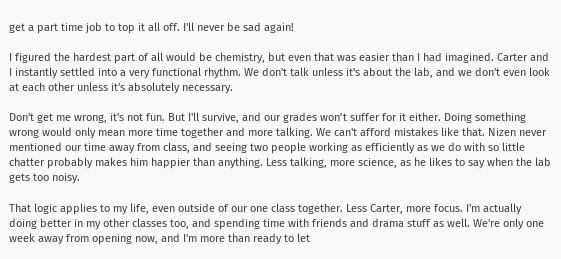get a part time job to top it all off. I'll never be sad again!

I figured the hardest part of all would be chemistry, but even that was easier than I had imagined. Carter and I instantly settled into a very functional rhythm. We don't talk unless it's about the lab, and we don't even look at each other unless it's absolutely necessary.

Don't get me wrong, it's not fun. But I'll survive, and our grades won’t suffer for it either. Doing something wrong would only mean more time together and more talking. We can't afford mistakes like that. Nizen never mentioned our time away from class, and seeing two people working as efficiently as we do with so little chatter probably makes him happier than anything. Less talking, more science, as he likes to say when the lab gets too noisy.

That logic applies to my life, even outside of our one class together. Less Carter, more focus. I'm actually doing better in my other classes too, and spending time with friends and drama stuff as well. We're only one week away from opening now, and I'm more than ready to let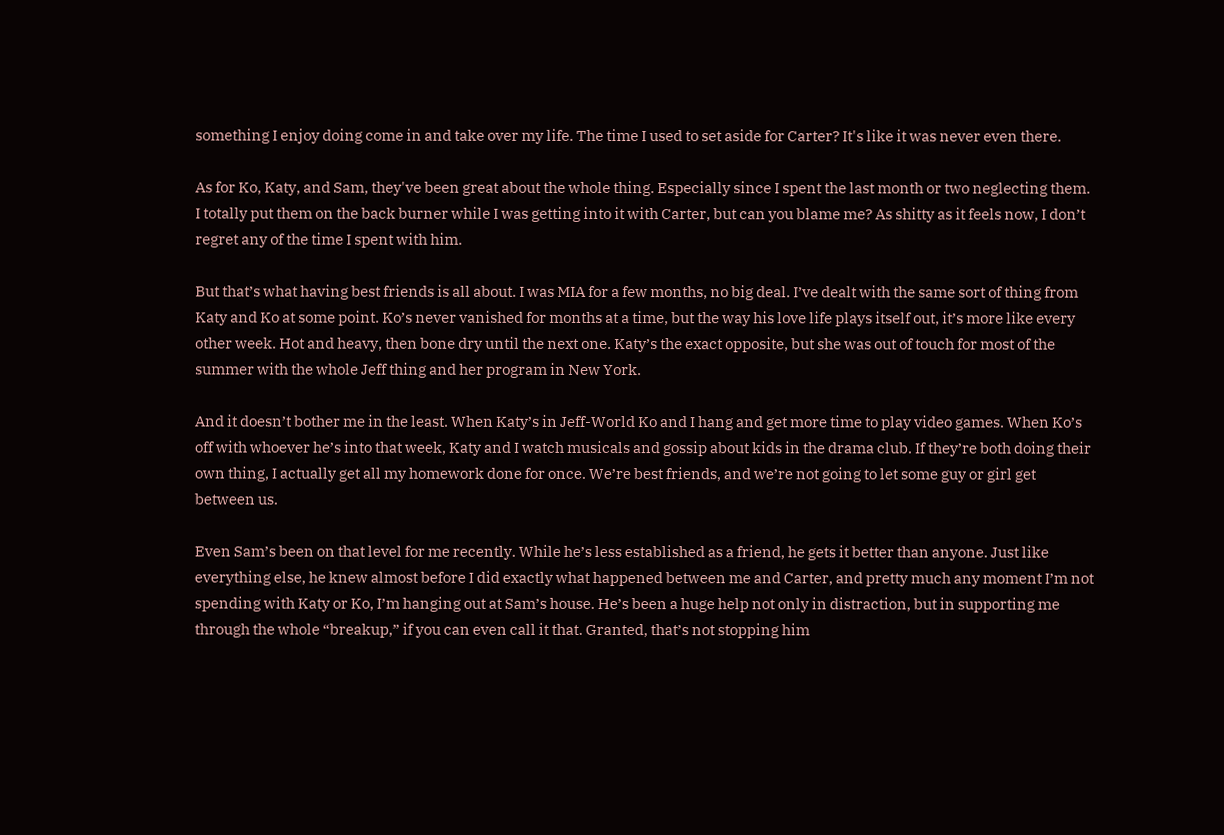something I enjoy doing come in and take over my life. The time I used to set aside for Carter? It's like it was never even there.

As for Ko, Katy, and Sam, they've been great about the whole thing. Especially since I spent the last month or two neglecting them. I totally put them on the back burner while I was getting into it with Carter, but can you blame me? As shitty as it feels now, I don’t regret any of the time I spent with him.

But that’s what having best friends is all about. I was MIA for a few months, no big deal. I’ve dealt with the same sort of thing from Katy and Ko at some point. Ko’s never vanished for months at a time, but the way his love life plays itself out, it’s more like every other week. Hot and heavy, then bone dry until the next one. Katy’s the exact opposite, but she was out of touch for most of the summer with the whole Jeff thing and her program in New York.

And it doesn’t bother me in the least. When Katy’s in Jeff-World Ko and I hang and get more time to play video games. When Ko’s off with whoever he’s into that week, Katy and I watch musicals and gossip about kids in the drama club. If they’re both doing their own thing, I actually get all my homework done for once. We’re best friends, and we’re not going to let some guy or girl get between us.

Even Sam’s been on that level for me recently. While he’s less established as a friend, he gets it better than anyone. Just like everything else, he knew almost before I did exactly what happened between me and Carter, and pretty much any moment I’m not spending with Katy or Ko, I’m hanging out at Sam’s house. He’s been a huge help not only in distraction, but in supporting me through the whole “breakup,” if you can even call it that. Granted, that’s not stopping him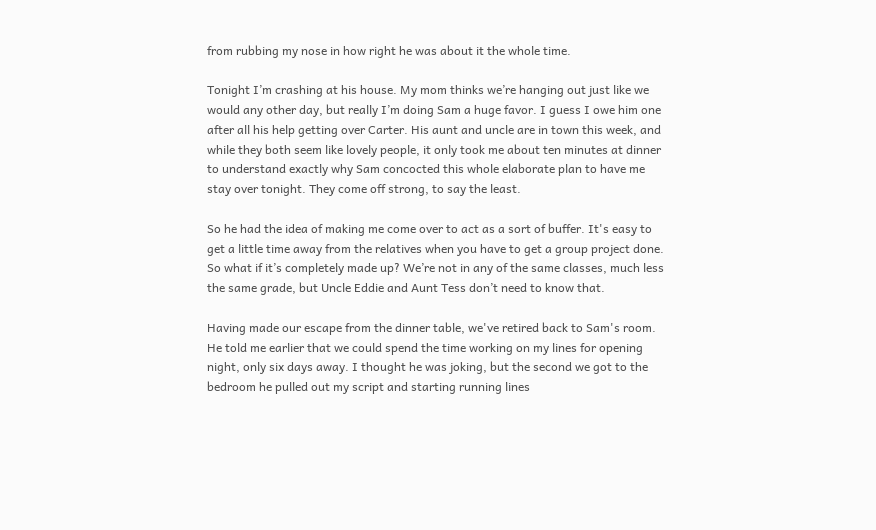from rubbing my nose in how right he was about it the whole time.

Tonight I’m crashing at his house. My mom thinks we’re hanging out just like we would any other day, but really I’m doing Sam a huge favor. I guess I owe him one after all his help getting over Carter. His aunt and uncle are in town this week, and while they both seem like lovely people, it only took me about ten minutes at dinner to understand exactly why Sam concocted this whole elaborate plan to have me stay over tonight. They come off strong, to say the least.

So he had the idea of making me come over to act as a sort of buffer. It's easy to get a little time away from the relatives when you have to get a group project done. So what if it’s completely made up? We’re not in any of the same classes, much less the same grade, but Uncle Eddie and Aunt Tess don’t need to know that.

Having made our escape from the dinner table, we've retired back to Sam's room. He told me earlier that we could spend the time working on my lines for opening night, only six days away. I thought he was joking, but the second we got to the bedroom he pulled out my script and starting running lines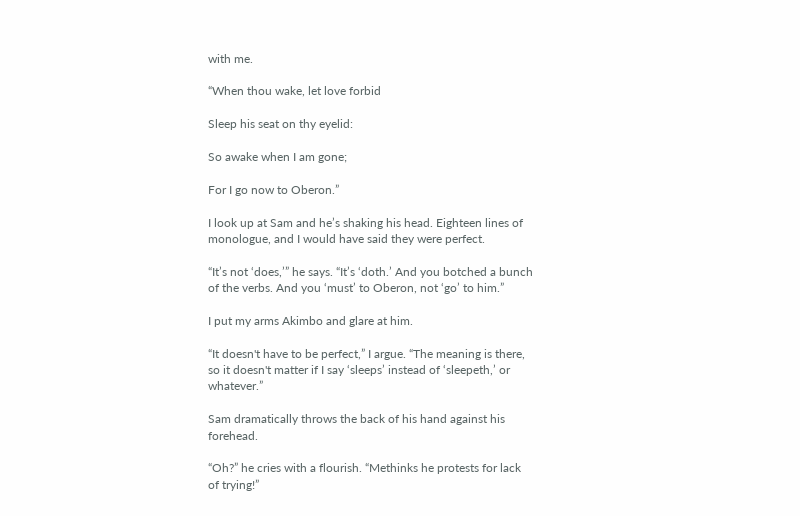with me.

“When thou wake, let love forbid

Sleep his seat on thy eyelid:

So awake when I am gone;

For I go now to Oberon.”

I look up at Sam and he’s shaking his head. Eighteen lines of monologue, and I would have said they were perfect.

“It’s not ‘does,’” he says. “It’s ‘doth.’ And you botched a bunch of the verbs. And you ‘must’ to Oberon, not ‘go’ to him.”

I put my arms Akimbo and glare at him.

“It doesn't have to be perfect,” I argue. “The meaning is there, so it doesn't matter if I say ‘sleeps’ instead of ‘sleepeth,’ or whatever.”

Sam dramatically throws the back of his hand against his forehead.

“Oh?” he cries with a flourish. “Methinks he protests for lack of trying!”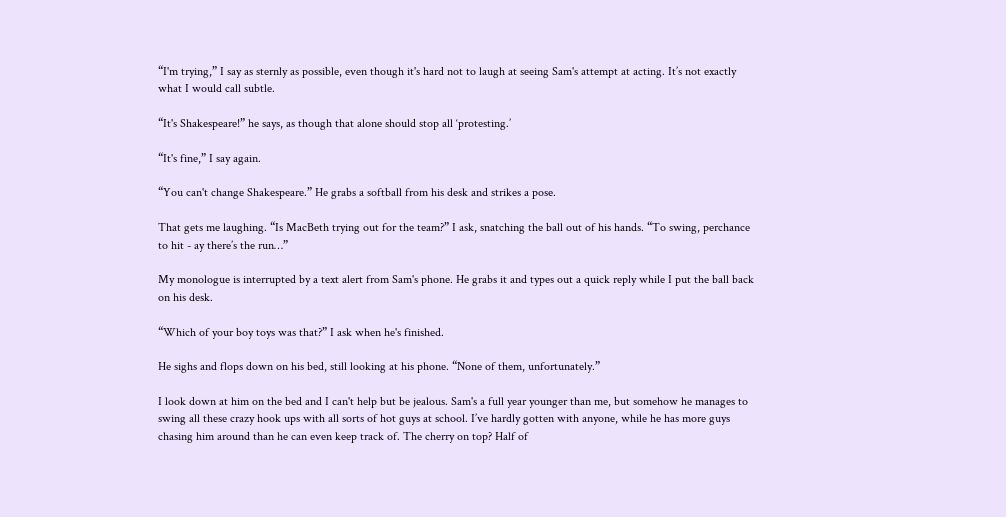“I'm trying,” I say as sternly as possible, even though it's hard not to laugh at seeing Sam's attempt at acting. It’s not exactly what I would call subtle.

“It's Shakespeare!” he says, as though that alone should stop all ‘protesting.’

“It's fine,” I say again.

“You can't change Shakespeare.” He grabs a softball from his desk and strikes a pose.

That gets me laughing. “Is MacBeth trying out for the team?” I ask, snatching the ball out of his hands. “To swing, perchance to hit - ay there’s the run…”

My monologue is interrupted by a text alert from Sam's phone. He grabs it and types out a quick reply while I put the ball back on his desk.

“Which of your boy toys was that?” I ask when he's finished.

He sighs and flops down on his bed, still looking at his phone. “None of them, unfortunately.”

I look down at him on the bed and I can't help but be jealous. Sam's a full year younger than me, but somehow he manages to swing all these crazy hook ups with all sorts of hot guys at school. I’ve hardly gotten with anyone, while he has more guys chasing him around than he can even keep track of. The cherry on top? Half of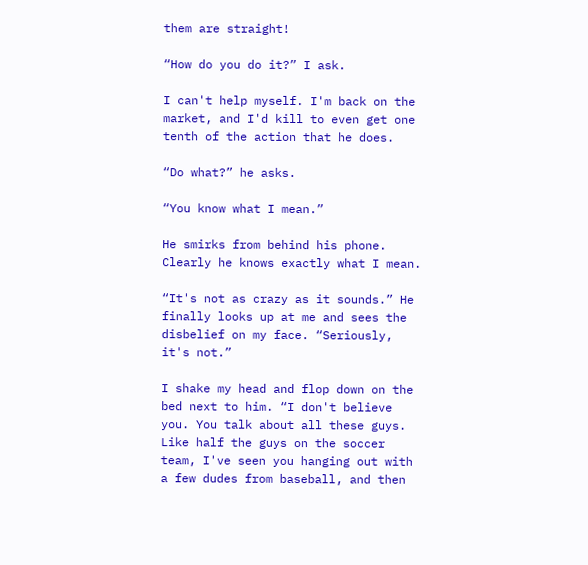them are straight!

“How do you do it?” I ask.

I can't help myself. I'm back on the market, and I'd kill to even get one tenth of the action that he does.

“Do what?” he asks.

“You know what I mean.”

He smirks from behind his phone. Clearly he knows exactly what I mean.

“It's not as crazy as it sounds.” He finally looks up at me and sees the disbelief on my face. “Seriously, it's not.”

I shake my head and flop down on the bed next to him. “I don't believe you. You talk about all these guys. Like half the guys on the soccer team, I've seen you hanging out with a few dudes from baseball, and then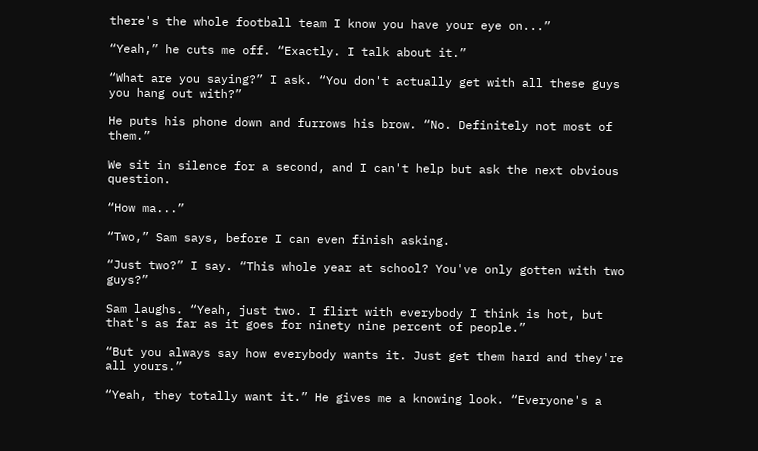there's the whole football team I know you have your eye on...”

“Yeah,” he cuts me off. “Exactly. I talk about it.”

“What are you saying?” I ask. “You don't actually get with all these guys you hang out with?”

He puts his phone down and furrows his brow. “No. Definitely not most of them.”

We sit in silence for a second, and I can't help but ask the next obvious question.

“How ma...”

“Two,” Sam says, before I can even finish asking.

“Just two?” I say. “This whole year at school? You've only gotten with two guys?”

Sam laughs. “Yeah, just two. I flirt with everybody I think is hot, but that's as far as it goes for ninety nine percent of people.”

“But you always say how everybody wants it. Just get them hard and they're all yours.”

“Yeah, they totally want it.” He gives me a knowing look. “Everyone's a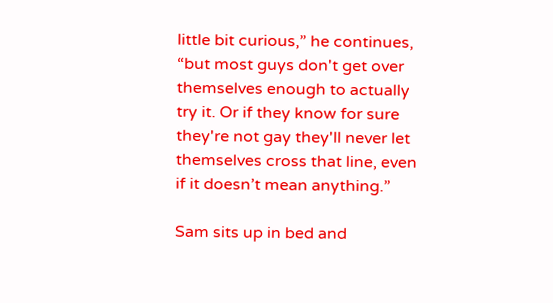little bit curious,” he continues, “but most guys don't get over themselves enough to actually try it. Or if they know for sure they're not gay they'll never let themselves cross that line, even if it doesn’t mean anything.”

Sam sits up in bed and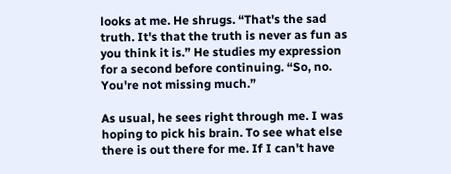looks at me. He shrugs. “That's the sad truth. It's that the truth is never as fun as you think it is.” He studies my expression for a second before continuing. “So, no. You're not missing much.”

As usual, he sees right through me. I was hoping to pick his brain. To see what else there is out there for me. If I can't have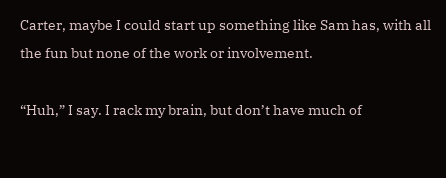Carter, maybe I could start up something like Sam has, with all the fun but none of the work or involvement.

“Huh,” I say. I rack my brain, but don’t have much of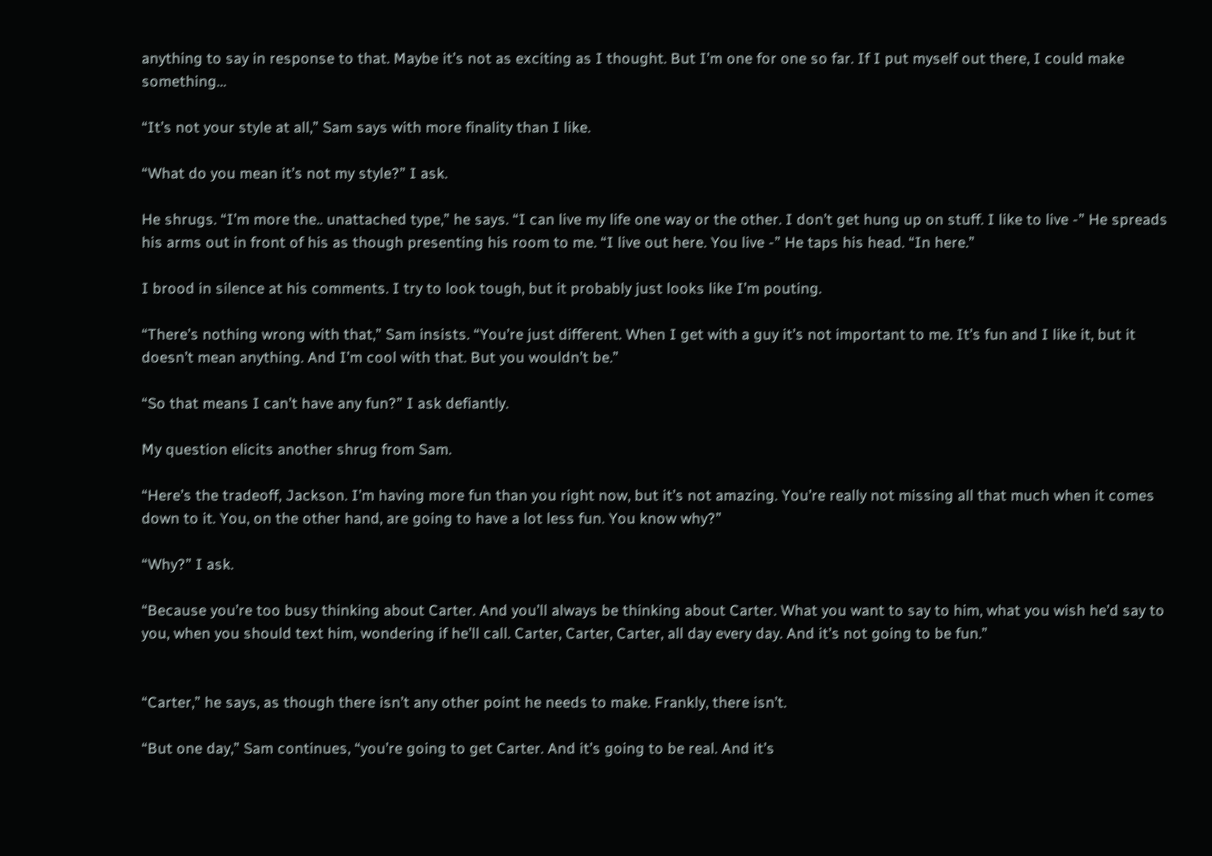anything to say in response to that. Maybe it’s not as exciting as I thought. But I’m one for one so far. If I put myself out there, I could make something…

“It’s not your style at all,” Sam says with more finality than I like.

“What do you mean it’s not my style?” I ask.

He shrugs. “I’m more the.. unattached type,” he says. “I can live my life one way or the other. I don’t get hung up on stuff. I like to live -” He spreads his arms out in front of his as though presenting his room to me. “I live out here. You live -” He taps his head. “In here.”

I brood in silence at his comments. I try to look tough, but it probably just looks like I’m pouting.

“There’s nothing wrong with that,” Sam insists. “You’re just different. When I get with a guy it’s not important to me. It’s fun and I like it, but it doesn’t mean anything. And I’m cool with that. But you wouldn’t be.”

“So that means I can’t have any fun?” I ask defiantly.

My question elicits another shrug from Sam.

“Here’s the tradeoff, Jackson. I’m having more fun than you right now, but it’s not amazing. You’re really not missing all that much when it comes down to it. You, on the other hand, are going to have a lot less fun. You know why?”

“Why?” I ask.

“Because you’re too busy thinking about Carter. And you’ll always be thinking about Carter. What you want to say to him, what you wish he’d say to you, when you should text him, wondering if he’ll call. Carter, Carter, Carter, all day every day. And it’s not going to be fun.”


“Carter,” he says, as though there isn’t any other point he needs to make. Frankly, there isn’t.

“But one day,” Sam continues, “you’re going to get Carter. And it’s going to be real. And it’s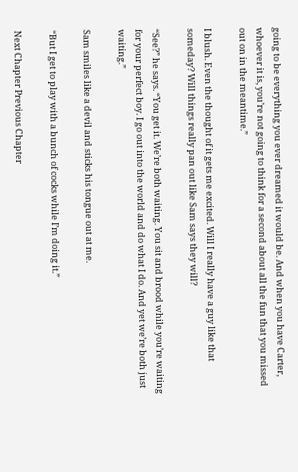going to be everything you ever dreamed it would be. And when you have Carter, whoever it is, you’re not going to think for a second about all the fun that you missed out on in the meantime.”

I blush. Even the thought of it gets me excited. Will I really have a guy like that someday? Will things really pan out like Sam says they will?

“See?” he says. “You get it. We’re both waiting. You sit and brood while you’re waiting for your perfect boy. I go out into the world and do what I do. And yet we’re both just waiting.”

Sam smiles like a devil and sticks his tongue out at me.

“But I get to play with a bunch of cocks while I’m doing it.”

Next Chapter Previous Chapter